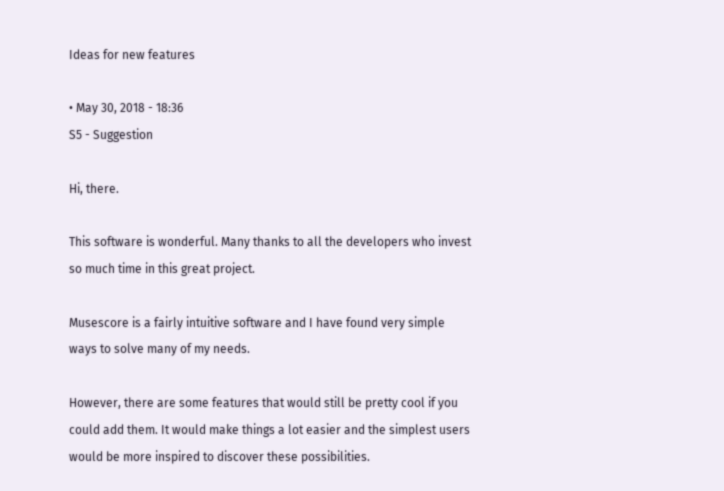Ideas for new features

• May 30, 2018 - 18:36
S5 - Suggestion

Hi, there.

This software is wonderful. Many thanks to all the developers who invest so much time in this great project.

Musescore is a fairly intuitive software and I have found very simple ways to solve many of my needs.

However, there are some features that would still be pretty cool if you could add them. It would make things a lot easier and the simplest users would be more inspired to discover these possibilities.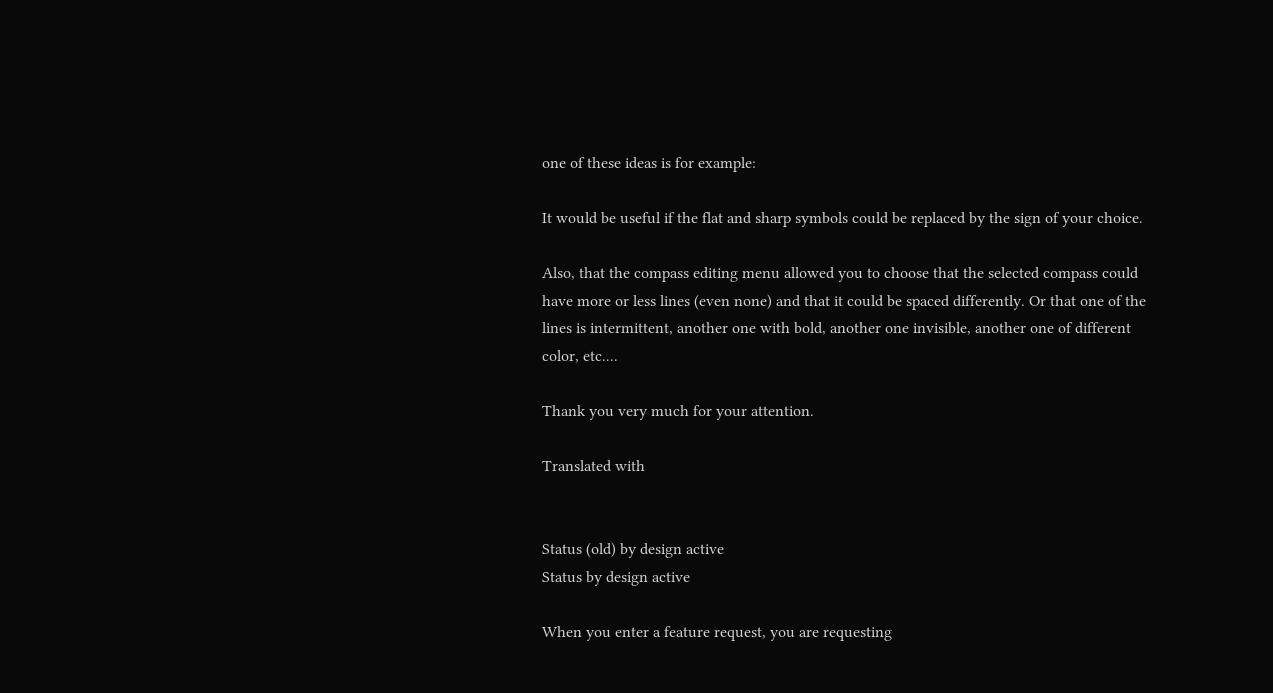one of these ideas is for example:

It would be useful if the flat and sharp symbols could be replaced by the sign of your choice.

Also, that the compass editing menu allowed you to choose that the selected compass could have more or less lines (even none) and that it could be spaced differently. Or that one of the lines is intermittent, another one with bold, another one invisible, another one of different color, etc....

Thank you very much for your attention.

Translated with


Status (old) by design active
Status by design active

When you enter a feature request, you are requesting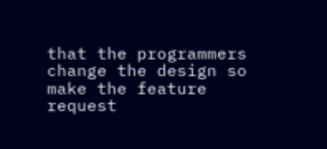that the programmers change the design so make the feature request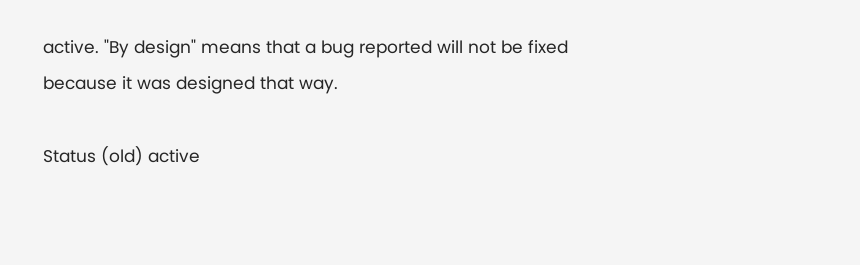active. "By design" means that a bug reported will not be fixed because it was designed that way.

Status (old) active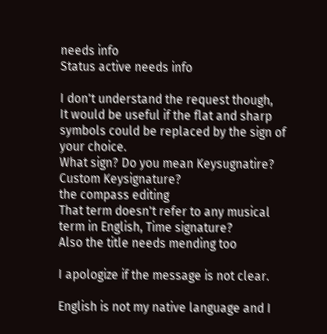needs info
Status active needs info

I don't understand the request though,
It would be useful if the flat and sharp symbols could be replaced by the sign of your choice.
What sign? Do you mean Keysugnatire? Custom Keysignature?
the compass editing
That term doesn't refer to any musical term in English, Time signature?
Also the title needs mending too

I apologize if the message is not clear.

English is not my native language and I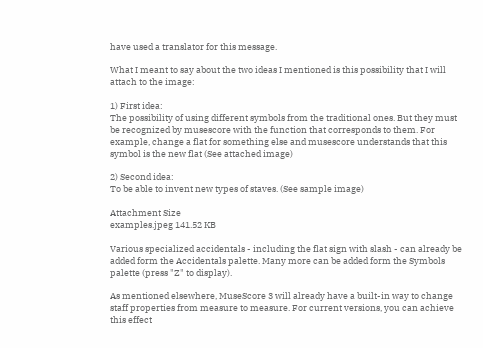have used a translator for this message.

What I meant to say about the two ideas I mentioned is this possibility that I will attach to the image:

1) First idea:
The possibility of using different symbols from the traditional ones. But they must be recognized by musescore with the function that corresponds to them. For example, change a flat for something else and musescore understands that this symbol is the new flat (See attached image)

2) Second idea:
To be able to invent new types of staves. (See sample image)

Attachment Size
examples.jpeg 141.52 KB

Various specialized accidentals - including the flat sign with slash - can already be added form the Accidentals palette. Many more can be added form the Symbols palette (press "Z" to display).

As mentioned elsewhere, MuseScore 3 will already have a built-in way to change staff properties from measure to measure. For current versions, you can achieve this effect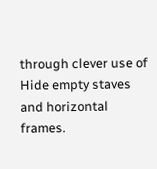through clever use of Hide empty staves and horizontal frames.